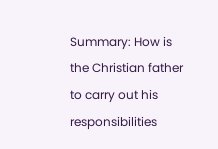Summary: How is the Christian father to carry out his responsibilities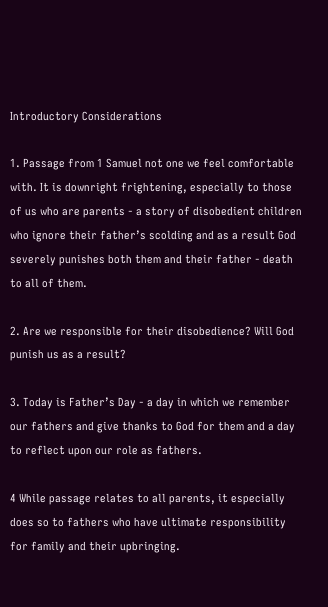Introductory Considerations

1. Passage from 1 Samuel not one we feel comfortable with. It is downright frightening, especially to those of us who are parents - a story of disobedient children who ignore their father’s scolding and as a result God severely punishes both them and their father - death to all of them.

2. Are we responsible for their disobedience? Will God punish us as a result?

3. Today is Father’s Day - a day in which we remember our fathers and give thanks to God for them and a day to reflect upon our role as fathers.

4 While passage relates to all parents, it especially does so to fathers who have ultimate responsibility for family and their upbringing.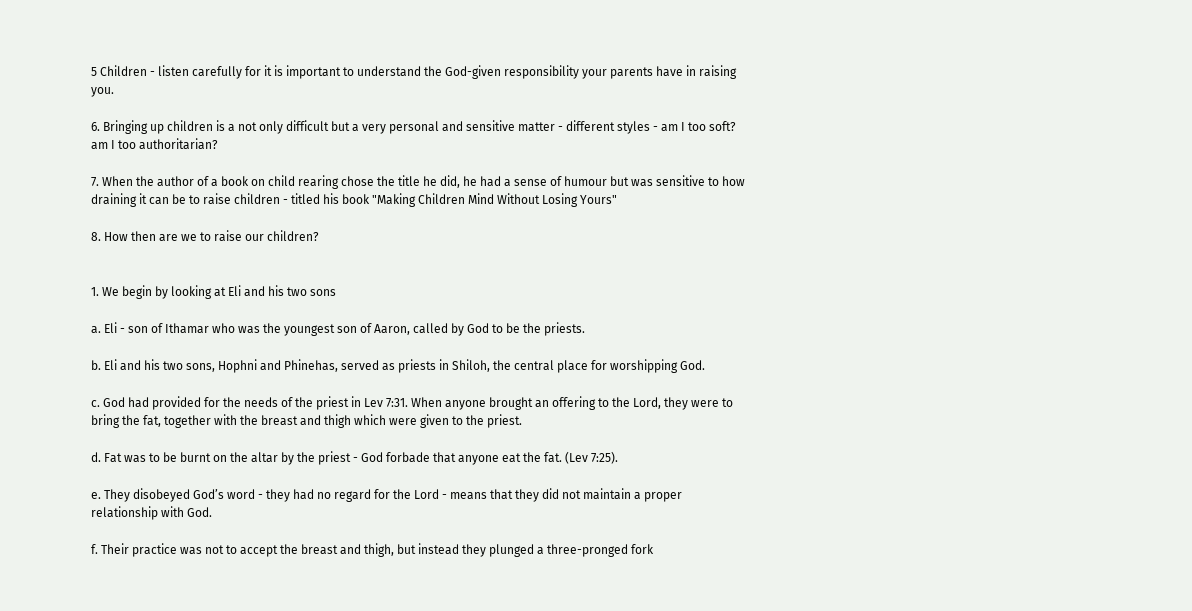5 Children - listen carefully for it is important to understand the God-given responsibility your parents have in raising you.

6. Bringing up children is a not only difficult but a very personal and sensitive matter - different styles - am I too soft? am I too authoritarian?

7. When the author of a book on child rearing chose the title he did, he had a sense of humour but was sensitive to how draining it can be to raise children - titled his book "Making Children Mind Without Losing Yours"

8. How then are we to raise our children?


1. We begin by looking at Eli and his two sons

a. Eli - son of Ithamar who was the youngest son of Aaron, called by God to be the priests.

b. Eli and his two sons, Hophni and Phinehas, served as priests in Shiloh, the central place for worshipping God.

c. God had provided for the needs of the priest in Lev 7:31. When anyone brought an offering to the Lord, they were to bring the fat, together with the breast and thigh which were given to the priest.

d. Fat was to be burnt on the altar by the priest - God forbade that anyone eat the fat. (Lev 7:25).

e. They disobeyed God’s word - they had no regard for the Lord - means that they did not maintain a proper relationship with God.

f. Their practice was not to accept the breast and thigh, but instead they plunged a three-pronged fork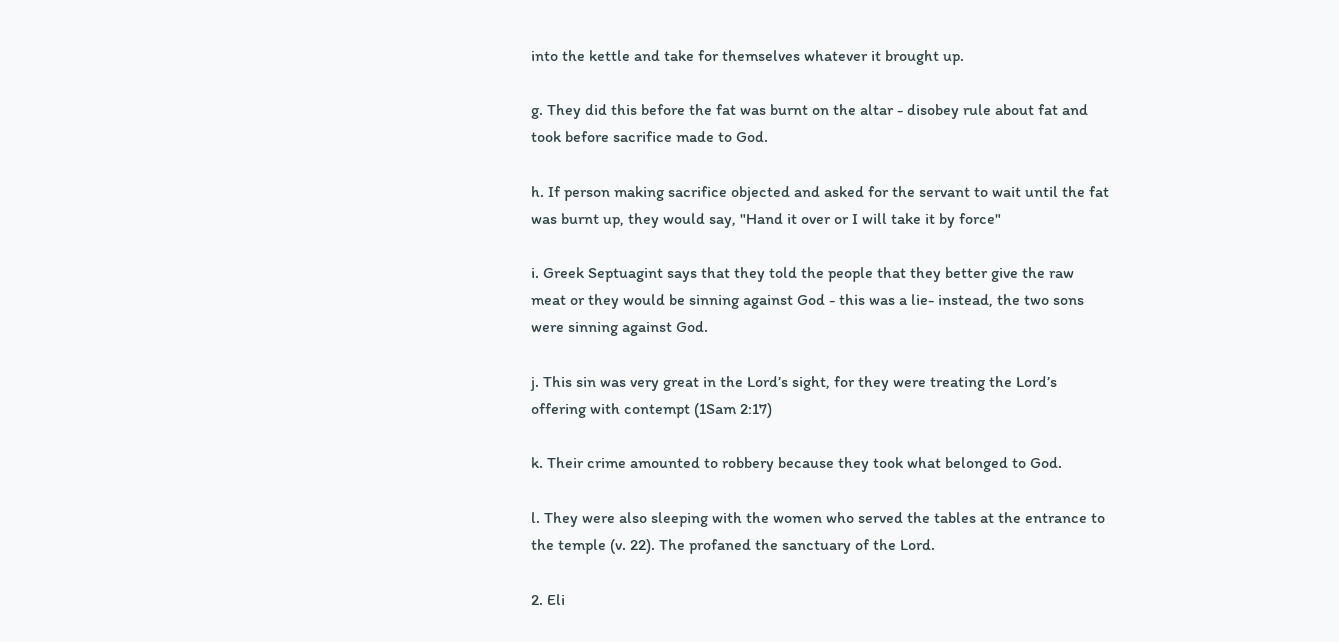into the kettle and take for themselves whatever it brought up.

g. They did this before the fat was burnt on the altar - disobey rule about fat and took before sacrifice made to God.

h. If person making sacrifice objected and asked for the servant to wait until the fat was burnt up, they would say, "Hand it over or I will take it by force"

i. Greek Septuagint says that they told the people that they better give the raw meat or they would be sinning against God - this was a lie- instead, the two sons were sinning against God.

j. This sin was very great in the Lord’s sight, for they were treating the Lord’s offering with contempt (1Sam 2:17)

k. Their crime amounted to robbery because they took what belonged to God.

l. They were also sleeping with the women who served the tables at the entrance to the temple (v. 22). The profaned the sanctuary of the Lord.

2. Eli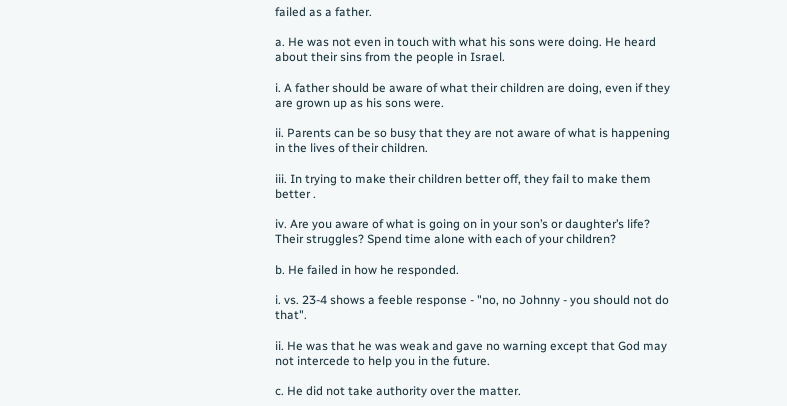failed as a father.

a. He was not even in touch with what his sons were doing. He heard about their sins from the people in Israel.

i. A father should be aware of what their children are doing, even if they are grown up as his sons were.

ii. Parents can be so busy that they are not aware of what is happening in the lives of their children.

iii. In trying to make their children better off, they fail to make them better .

iv. Are you aware of what is going on in your son’s or daughter’s life? Their struggles? Spend time alone with each of your children?

b. He failed in how he responded.

i. vs. 23-4 shows a feeble response - "no, no Johnny - you should not do that".

ii. He was that he was weak and gave no warning except that God may not intercede to help you in the future.

c. He did not take authority over the matter.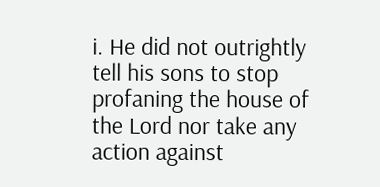i. He did not outrightly tell his sons to stop profaning the house of the Lord nor take any action against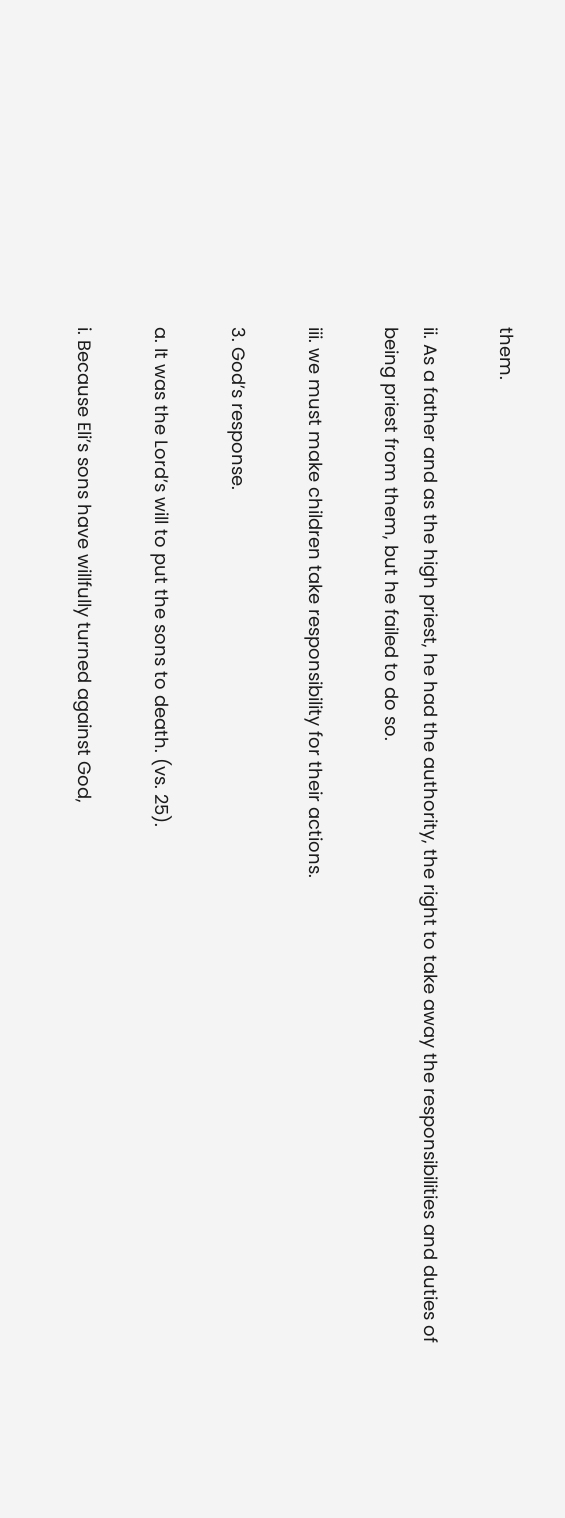them.

ii. As a father and as the high priest, he had the authority, the right to take away the responsibilities and duties of being priest from them, but he failed to do so.

iii. we must make children take responsibility for their actions.

3. God’s response.

a. It was the Lord’s will to put the sons to death. (vs. 25).

i. Because Eli’s sons have willfully turned against God,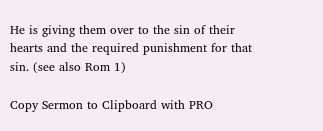He is giving them over to the sin of their hearts and the required punishment for that sin. (see also Rom 1)

Copy Sermon to Clipboard with PRO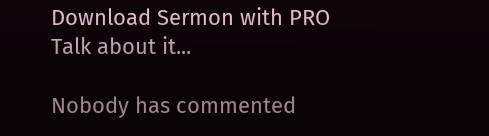Download Sermon with PRO
Talk about it...

Nobody has commented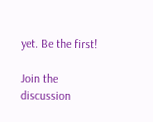yet. Be the first!

Join the discussion